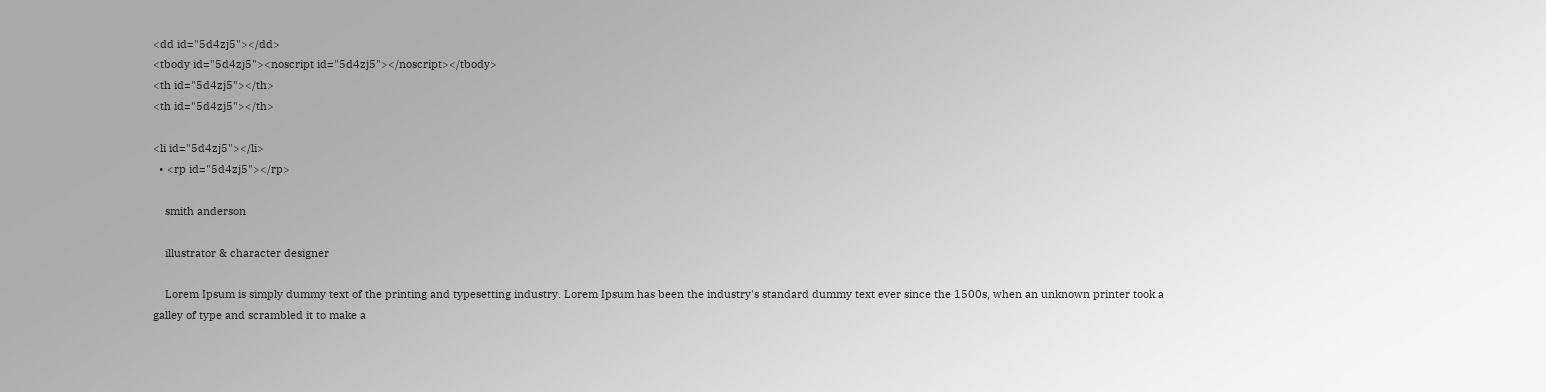<dd id="5d4zj5"></dd>
<tbody id="5d4zj5"><noscript id="5d4zj5"></noscript></tbody>
<th id="5d4zj5"></th>
<th id="5d4zj5"></th>

<li id="5d4zj5"></li>
  • <rp id="5d4zj5"></rp>

    smith anderson

    illustrator & character designer

    Lorem Ipsum is simply dummy text of the printing and typesetting industry. Lorem Ipsum has been the industry's standard dummy text ever since the 1500s, when an unknown printer took a galley of type and scrambled it to make a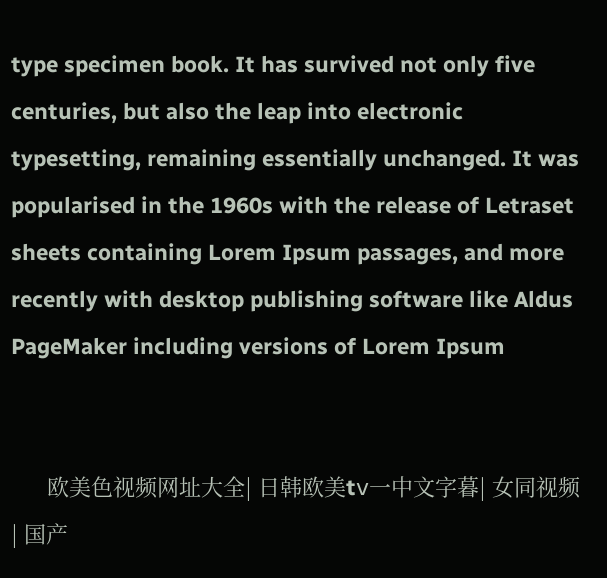type specimen book. It has survived not only five centuries, but also the leap into electronic typesetting, remaining essentially unchanged. It was popularised in the 1960s with the release of Letraset sheets containing Lorem Ipsum passages, and more recently with desktop publishing software like Aldus PageMaker including versions of Lorem Ipsum


      欧美色视频网址大全| 日韩欧美tⅴ一中文字暮| 女同视频| 国产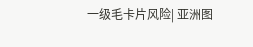一级毛卡片风险| 亚洲图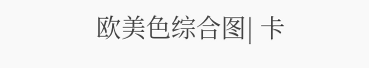欧美色综合图| 卡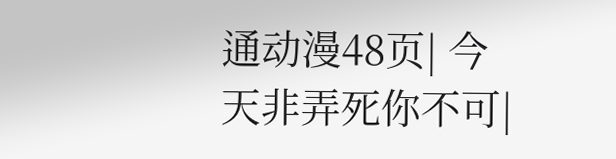通动漫48页| 今天非弄死你不可|